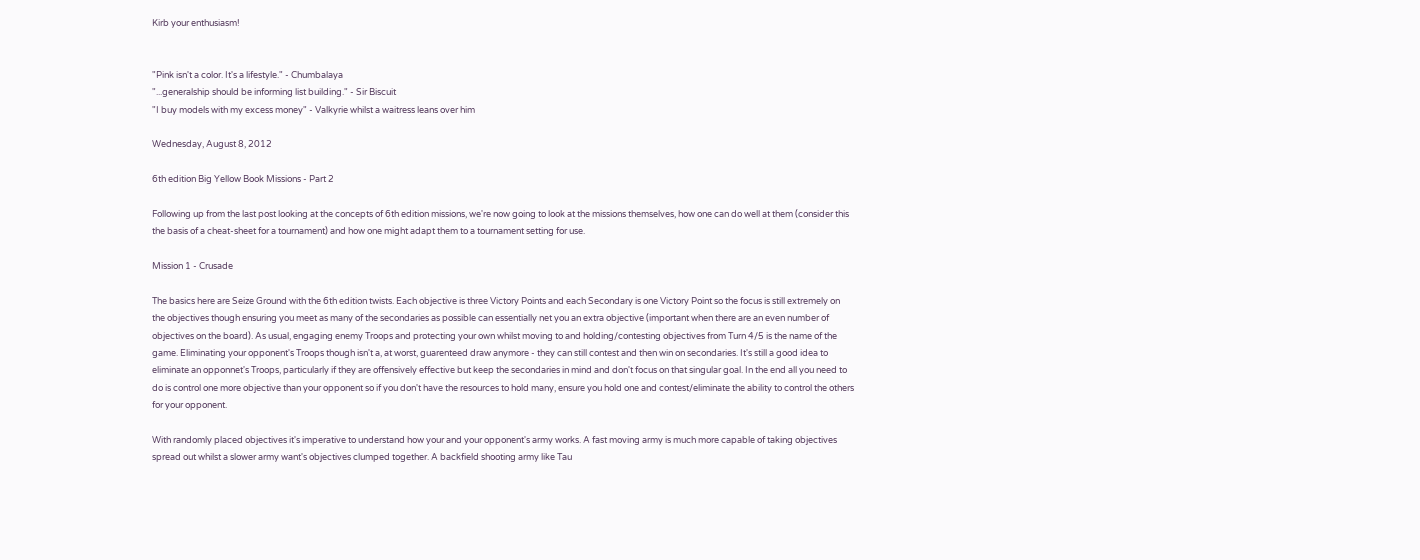Kirb your enthusiasm!


"Pink isn't a color. It's a lifestyle." - Chumbalaya
"...generalship should be informing list building." - Sir Biscuit
"I buy models with my excess money" - Valkyrie whilst a waitress leans over him

Wednesday, August 8, 2012

6th edition Big Yellow Book Missions - Part 2

Following up from the last post looking at the concepts of 6th edition missions, we're now going to look at the missions themselves, how one can do well at them (consider this the basis of a cheat-sheet for a tournament) and how one might adapt them to a tournament setting for use.

Mission 1 - Crusade

The basics here are Seize Ground with the 6th edition twists. Each objective is three Victory Points and each Secondary is one Victory Point so the focus is still extremely on the objectives though ensuring you meet as many of the secondaries as possible can essentially net you an extra objective (important when there are an even number of objectives on the board). As usual, engaging enemy Troops and protecting your own whilst moving to and holding/contesting objectives from Turn 4/5 is the name of the game. Eliminating your opponent's Troops though isn't a, at worst, guarenteed draw anymore - they can still contest and then win on secondaries. It's still a good idea to eliminate an opponnet's Troops, particularly if they are offensively effective but keep the secondaries in mind and don't focus on that singular goal. In the end all you need to do is control one more objective than your opponent so if you don't have the resources to hold many, ensure you hold one and contest/eliminate the ability to control the others for your opponent.

With randomly placed objectives it's imperative to understand how your and your opponent's army works. A fast moving army is much more capable of taking objectives spread out whilst a slower army want's objectives clumped together. A backfield shooting army like Tau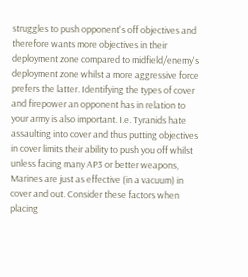struggles to push opponent's off objectives and therefore wants more objectives in their deployment zone compared to midfield/enemy's deployment zone whilst a more aggressive force prefers the latter. Identifying the types of cover and firepower an opponent has in relation to your army is also important. I.e. Tyranids hate assaulting into cover and thus putting objectives in cover limits their ability to push you off whilst unless facing many AP3 or better weapons, Marines are just as effective (in a vacuum) in cover and out. Consider these factors when placing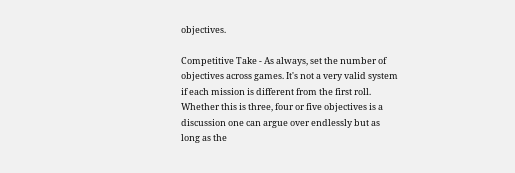objectives.

Competitive Take - As always, set the number of objectives across games. It's not a very valid system if each mission is different from the first roll. Whether this is three, four or five objectives is a discussion one can argue over endlessly but as long as the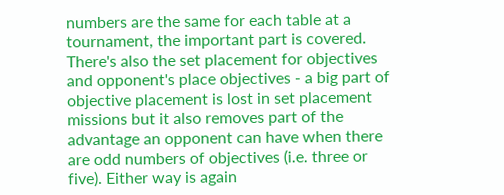numbers are the same for each table at a tournament, the important part is covered. There's also the set placement for objectives and opponent's place objectives - a big part of objective placement is lost in set placement missions but it also removes part of the advantage an opponent can have when there are odd numbers of objectives (i.e. three or five). Either way is again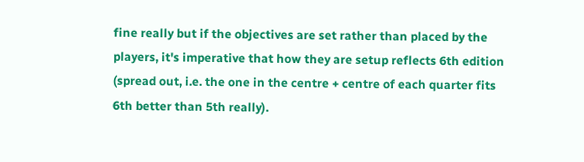fine really but if the objectives are set rather than placed by the players, it's imperative that how they are setup reflects 6th edition (spread out, i.e. the one in the centre + centre of each quarter fits 6th better than 5th really).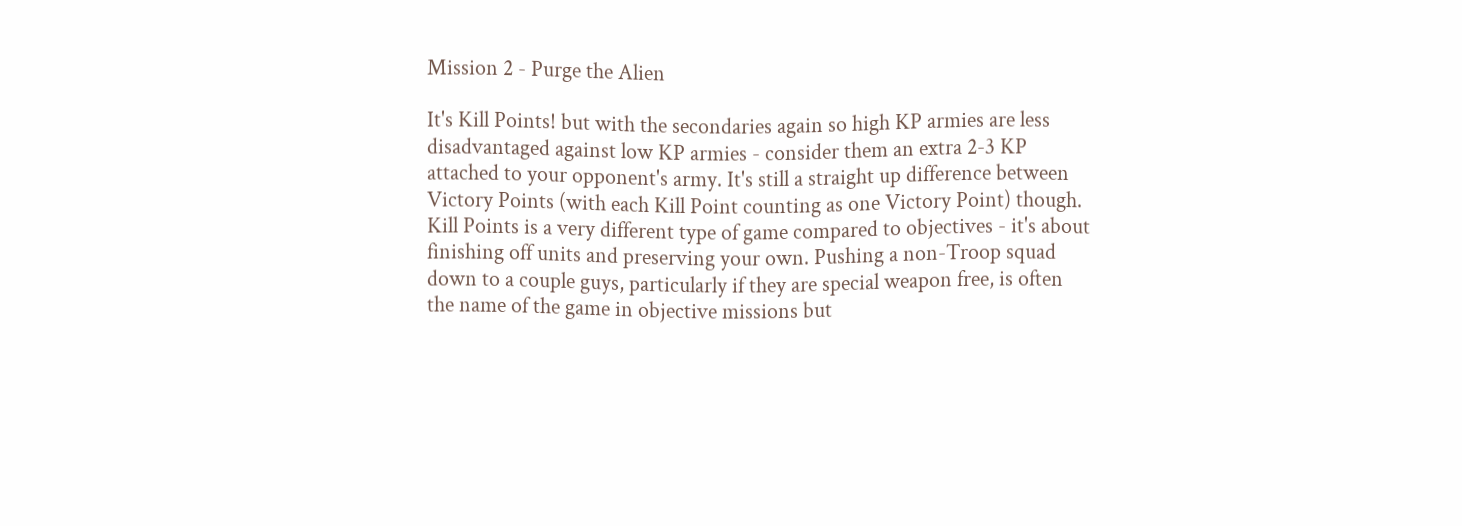Mission 2 - Purge the Alien

It's Kill Points! but with the secondaries again so high KP armies are less disadvantaged against low KP armies - consider them an extra 2-3 KP attached to your opponent's army. It's still a straight up difference between Victory Points (with each Kill Point counting as one Victory Point) though. Kill Points is a very different type of game compared to objectives - it's about finishing off units and preserving your own. Pushing a non-Troop squad down to a couple guys, particularly if they are special weapon free, is often the name of the game in objective missions but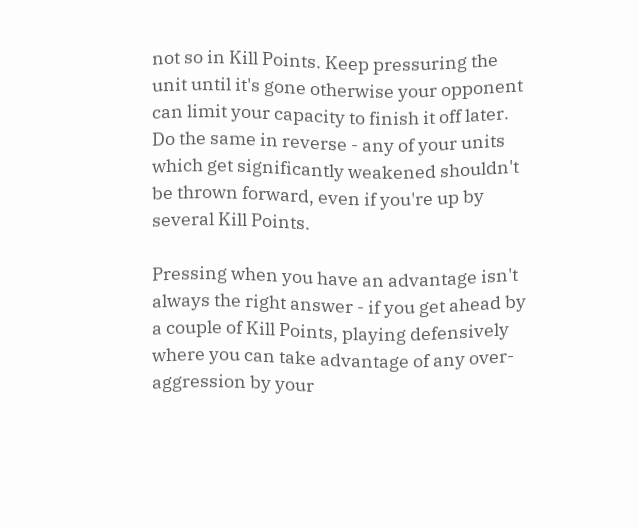not so in Kill Points. Keep pressuring the unit until it's gone otherwise your opponent can limit your capacity to finish it off later. Do the same in reverse - any of your units which get significantly weakened shouldn't be thrown forward, even if you're up by several Kill Points.

Pressing when you have an advantage isn't always the right answer - if you get ahead by a couple of Kill Points, playing defensively where you can take advantage of any over-aggression by your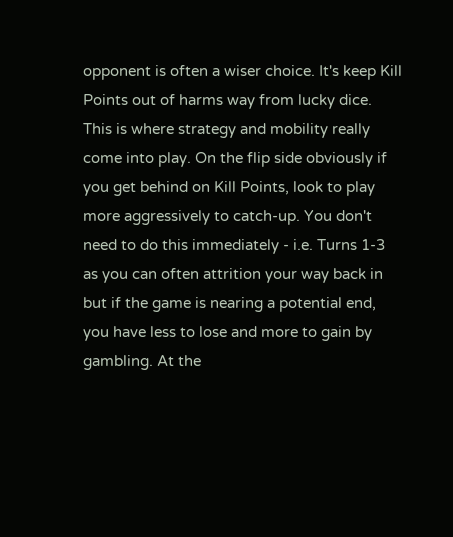opponent is often a wiser choice. It's keep Kill Points out of harms way from lucky dice. This is where strategy and mobility really come into play. On the flip side obviously if you get behind on Kill Points, look to play more aggressively to catch-up. You don't need to do this immediately - i.e. Turns 1-3 as you can often attrition your way back in but if the game is nearing a potential end, you have less to lose and more to gain by gambling. At the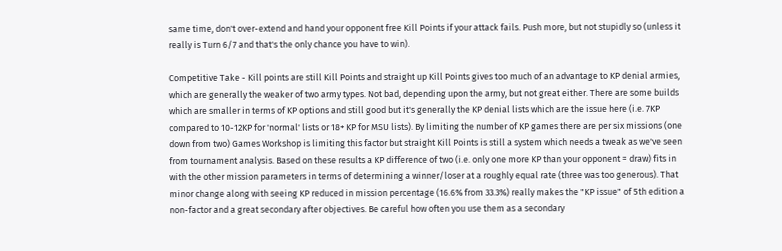same time, don't over-extend and hand your opponent free Kill Points if your attack fails. Push more, but not stupidly so (unless it really is Turn 6/7 and that's the only chance you have to win).

Competitive Take - Kill points are still Kill Points and straight up Kill Points gives too much of an advantage to KP denial armies, which are generally the weaker of two army types. Not bad, depending upon the army, but not great either. There are some builds which are smaller in terms of KP options and still good but it's generally the KP denial lists which are the issue here (i.e. 7KP compared to 10-12KP for 'normal' lists or 18+ KP for MSU lists). By limiting the number of KP games there are per six missions (one down from two) Games Workshop is limiting this factor but straight Kill Points is still a system which needs a tweak as we've seen from tournament analysis. Based on these results a KP difference of two (i.e. only one more KP than your opponent = draw) fits in with the other mission parameters in terms of determining a winner/loser at a roughly equal rate (three was too generous). That minor change along with seeing KP reduced in mission percentage (16.6% from 33.3%) really makes the "KP issue" of 5th edition a non-factor and a great secondary after objectives. Be careful how often you use them as a secondary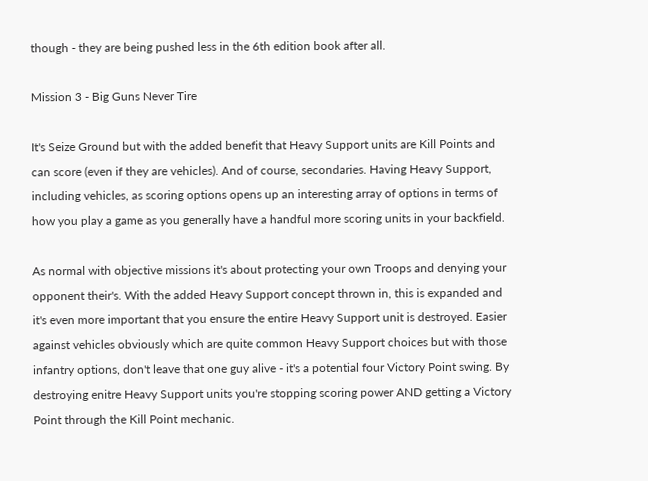though - they are being pushed less in the 6th edition book after all.

Mission 3 - Big Guns Never Tire

It's Seize Ground but with the added benefit that Heavy Support units are Kill Points and can score (even if they are vehicles). And of course, secondaries. Having Heavy Support, including vehicles, as scoring options opens up an interesting array of options in terms of how you play a game as you generally have a handful more scoring units in your backfield.

As normal with objective missions it's about protecting your own Troops and denying your opponent their's. With the added Heavy Support concept thrown in, this is expanded and it's even more important that you ensure the entire Heavy Support unit is destroyed. Easier against vehicles obviously which are quite common Heavy Support choices but with those infantry options, don't leave that one guy alive - it's a potential four Victory Point swing. By destroying enitre Heavy Support units you're stopping scoring power AND getting a Victory Point through the Kill Point mechanic.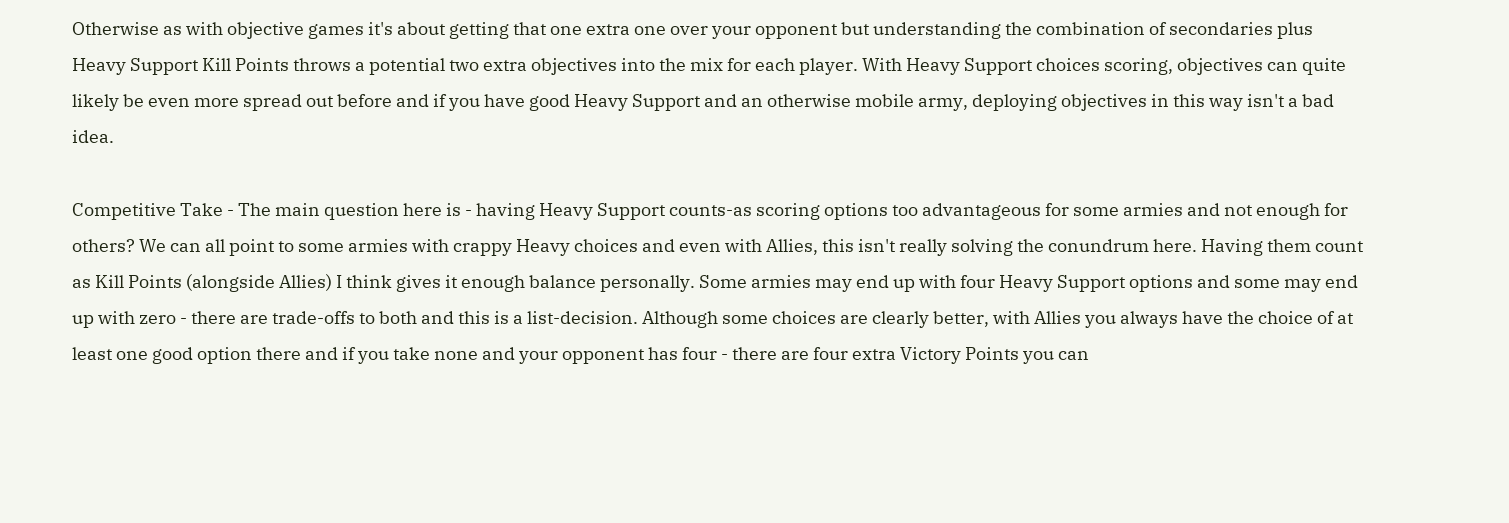Otherwise as with objective games it's about getting that one extra one over your opponent but understanding the combination of secondaries plus Heavy Support Kill Points throws a potential two extra objectives into the mix for each player. With Heavy Support choices scoring, objectives can quite likely be even more spread out before and if you have good Heavy Support and an otherwise mobile army, deploying objectives in this way isn't a bad idea.

Competitive Take - The main question here is - having Heavy Support counts-as scoring options too advantageous for some armies and not enough for others? We can all point to some armies with crappy Heavy choices and even with Allies, this isn't really solving the conundrum here. Having them count as Kill Points (alongside Allies) I think gives it enough balance personally. Some armies may end up with four Heavy Support options and some may end up with zero - there are trade-offs to both and this is a list-decision. Although some choices are clearly better, with Allies you always have the choice of at least one good option there and if you take none and your opponent has four - there are four extra Victory Points you can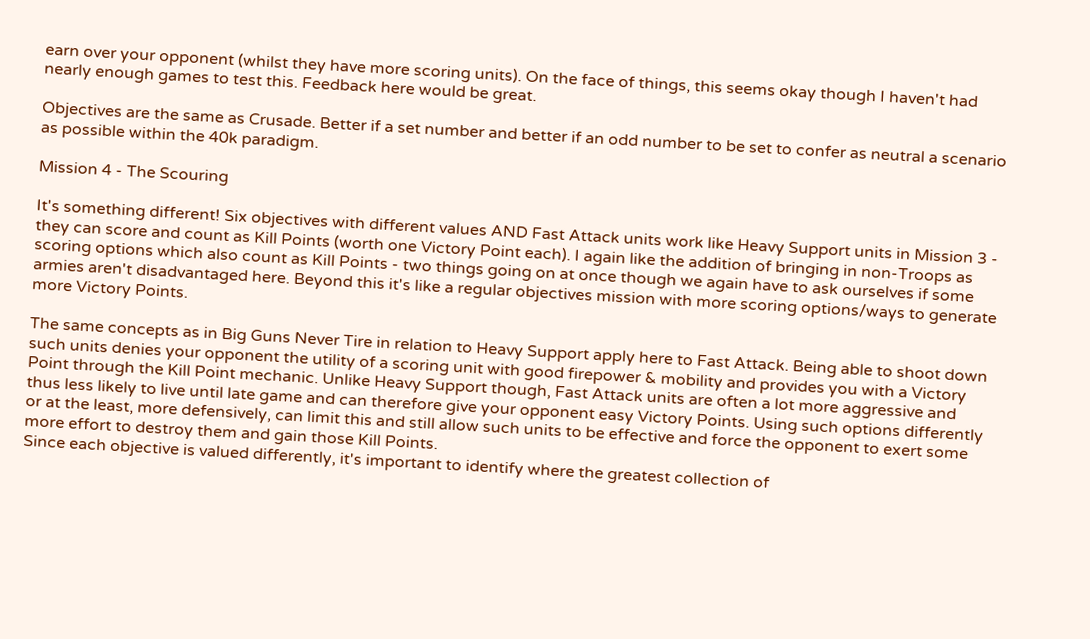earn over your opponent (whilst they have more scoring units). On the face of things, this seems okay though I haven't had nearly enough games to test this. Feedback here would be great.

Objectives are the same as Crusade. Better if a set number and better if an odd number to be set to confer as neutral a scenario as possible within the 40k paradigm.

Mission 4 - The Scouring

It's something different! Six objectives with different values AND Fast Attack units work like Heavy Support units in Mission 3 - they can score and count as Kill Points (worth one Victory Point each). I again like the addition of bringing in non-Troops as scoring options which also count as Kill Points - two things going on at once though we again have to ask ourselves if some armies aren't disadvantaged here. Beyond this it's like a regular objectives mission with more scoring options/ways to generate more Victory Points.

The same concepts as in Big Guns Never Tire in relation to Heavy Support apply here to Fast Attack. Being able to shoot down such units denies your opponent the utility of a scoring unit with good firepower & mobility and provides you with a Victory Point through the Kill Point mechanic. Unlike Heavy Support though, Fast Attack units are often a lot more aggressive and thus less likely to live until late game and can therefore give your opponent easy Victory Points. Using such options differently or at the least, more defensively, can limit this and still allow such units to be effective and force the opponent to exert some more effort to destroy them and gain those Kill Points.
Since each objective is valued differently, it's important to identify where the greatest collection of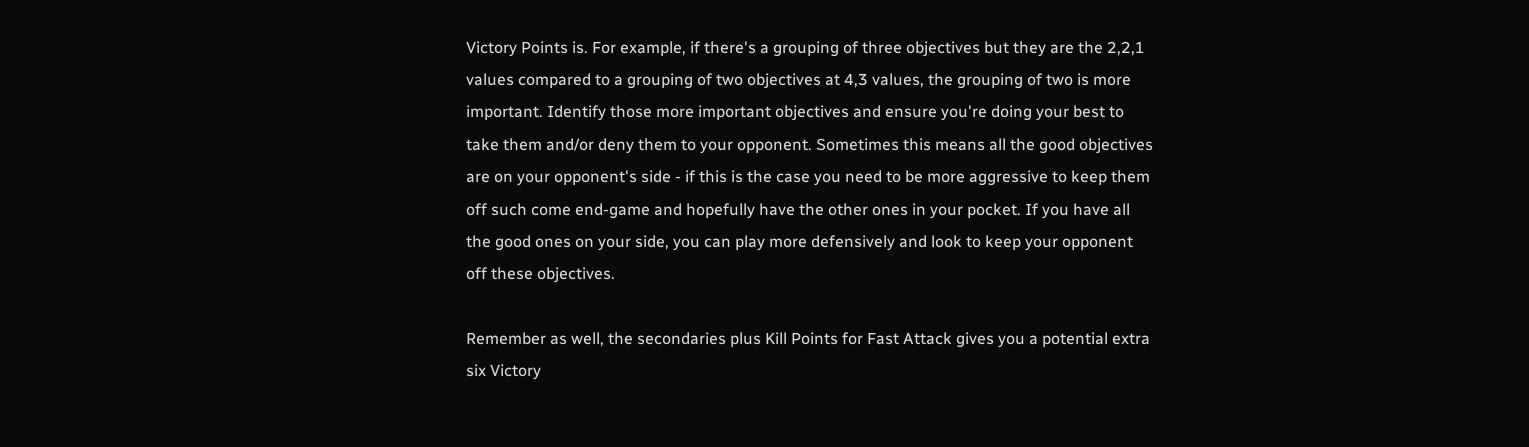Victory Points is. For example, if there's a grouping of three objectives but they are the 2,2,1 values compared to a grouping of two objectives at 4,3 values, the grouping of two is more important. Identify those more important objectives and ensure you're doing your best to take them and/or deny them to your opponent. Sometimes this means all the good objectives are on your opponent's side - if this is the case you need to be more aggressive to keep them off such come end-game and hopefully have the other ones in your pocket. If you have all the good ones on your side, you can play more defensively and look to keep your opponent off these objectives.

Remember as well, the secondaries plus Kill Points for Fast Attack gives you a potential extra six Victory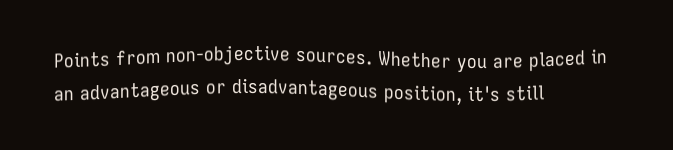Points from non-objective sources. Whether you are placed in an advantageous or disadvantageous position, it's still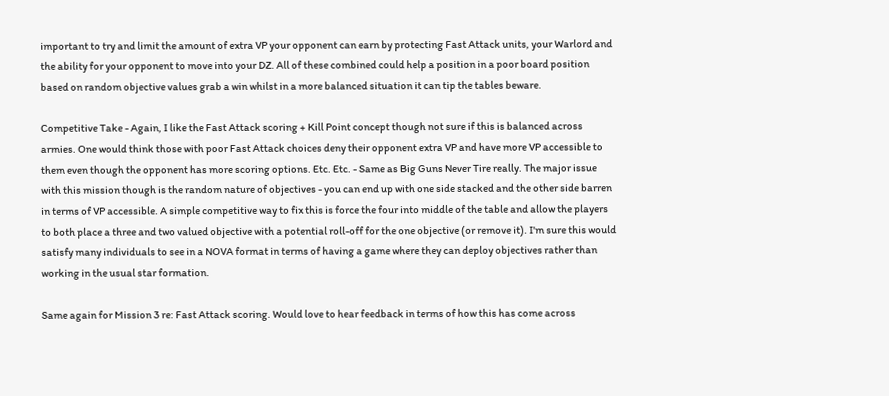important to try and limit the amount of extra VP your opponent can earn by protecting Fast Attack units, your Warlord and the ability for your opponent to move into your DZ. All of these combined could help a position in a poor board position based on random objective values grab a win whilst in a more balanced situation it can tip the tables beware.

Competitive Take - Again, I like the Fast Attack scoring + Kill Point concept though not sure if this is balanced across armies. One would think those with poor Fast Attack choices deny their opponent extra VP and have more VP accessible to them even though the opponent has more scoring options. Etc. Etc. - Same as Big Guns Never Tire really. The major issue with this mission though is the random nature of objectives - you can end up with one side stacked and the other side barren in terms of VP accessible. A simple competitive way to fix this is force the four into middle of the table and allow the players to both place a three and two valued objective with a potential roll-off for the one objective (or remove it). I'm sure this would satisfy many individuals to see in a NOVA format in terms of having a game where they can deploy objectives rather than working in the usual star formation.

Same again for Mission 3 re: Fast Attack scoring. Would love to hear feedback in terms of how this has come across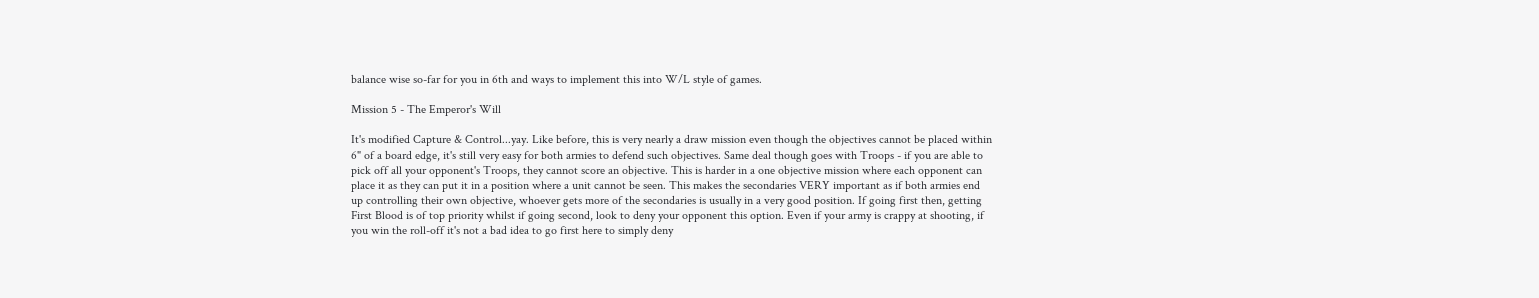balance wise so-far for you in 6th and ways to implement this into W/L style of games.

Mission 5 - The Emperor's Will

It's modified Capture & Control...yay. Like before, this is very nearly a draw mission even though the objectives cannot be placed within 6" of a board edge, it's still very easy for both armies to defend such objectives. Same deal though goes with Troops - if you are able to pick off all your opponent's Troops, they cannot score an objective. This is harder in a one objective mission where each opponent can place it as they can put it in a position where a unit cannot be seen. This makes the secondaries VERY important as if both armies end up controlling their own objective, whoever gets more of the secondaries is usually in a very good position. If going first then, getting First Blood is of top priority whilst if going second, look to deny your opponent this option. Even if your army is crappy at shooting, if you win the roll-off it's not a bad idea to go first here to simply deny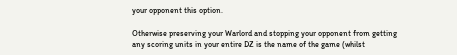your opponent this option.

Otherwise preserving your Warlord and stopping your opponent from getting any scoring units in your entire DZ is the name of the game (whilst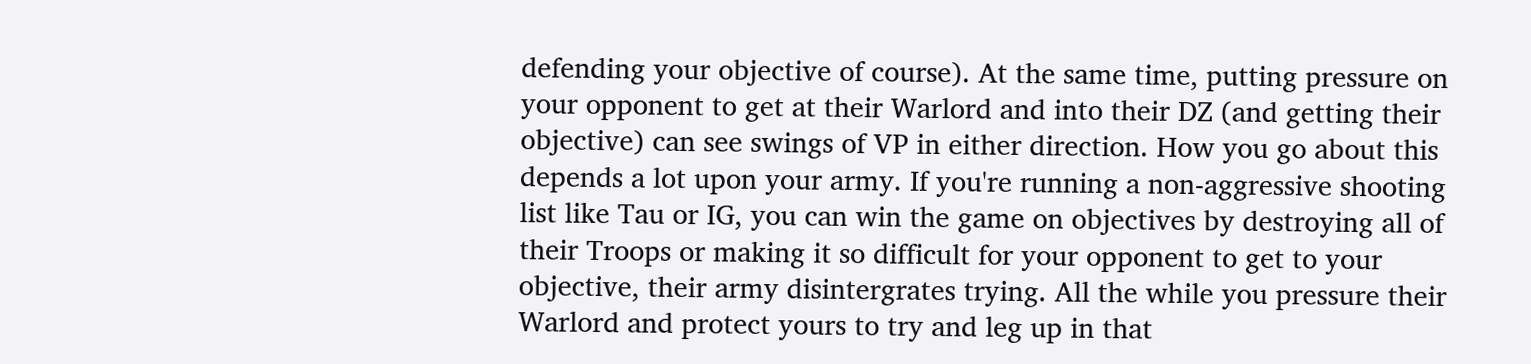defending your objective of course). At the same time, putting pressure on your opponent to get at their Warlord and into their DZ (and getting their objective) can see swings of VP in either direction. How you go about this depends a lot upon your army. If you're running a non-aggressive shooting list like Tau or IG, you can win the game on objectives by destroying all of their Troops or making it so difficult for your opponent to get to your objective, their army disintergrates trying. All the while you pressure their Warlord and protect yours to try and leg up in that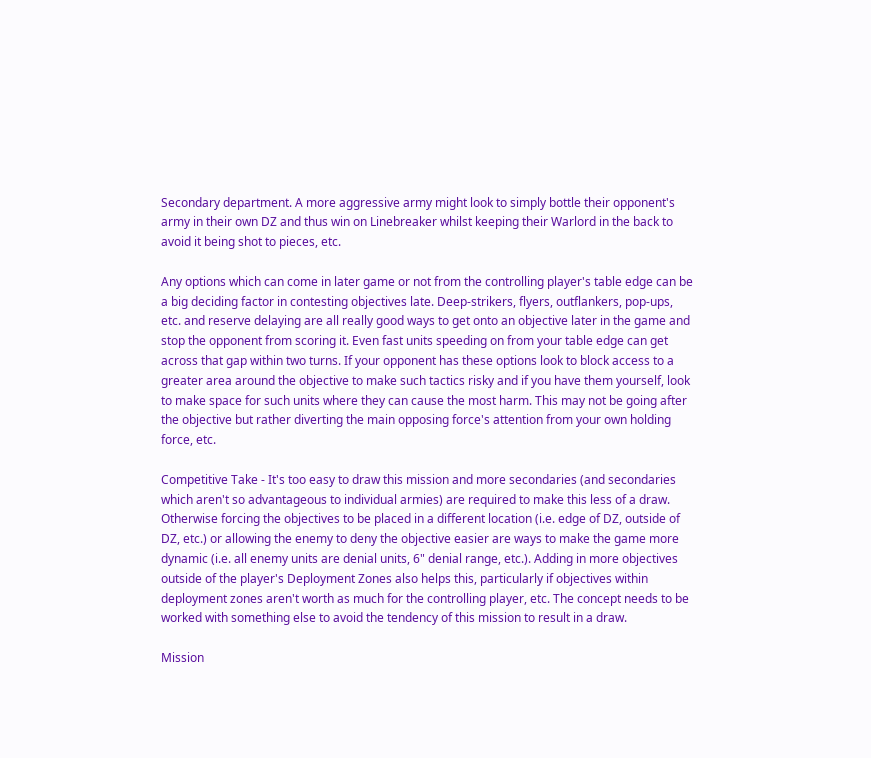Secondary department. A more aggressive army might look to simply bottle their opponent's army in their own DZ and thus win on Linebreaker whilst keeping their Warlord in the back to avoid it being shot to pieces, etc.

Any options which can come in later game or not from the controlling player's table edge can be a big deciding factor in contesting objectives late. Deep-strikers, flyers, outflankers, pop-ups, etc. and reserve delaying are all really good ways to get onto an objective later in the game and stop the opponent from scoring it. Even fast units speeding on from your table edge can get across that gap within two turns. If your opponent has these options look to block access to a greater area around the objective to make such tactics risky and if you have them yourself, look to make space for such units where they can cause the most harm. This may not be going after the objective but rather diverting the main opposing force's attention from your own holding force, etc.

Competitive Take - It's too easy to draw this mission and more secondaries (and secondaries which aren't so advantageous to individual armies) are required to make this less of a draw. Otherwise forcing the objectives to be placed in a different location (i.e. edge of DZ, outside of DZ, etc.) or allowing the enemy to deny the objective easier are ways to make the game more dynamic (i.e. all enemy units are denial units, 6" denial range, etc.). Adding in more objectives outside of the player's Deployment Zones also helps this, particularly if objectives within deployment zones aren't worth as much for the controlling player, etc. The concept needs to be worked with something else to avoid the tendency of this mission to result in a draw.

Mission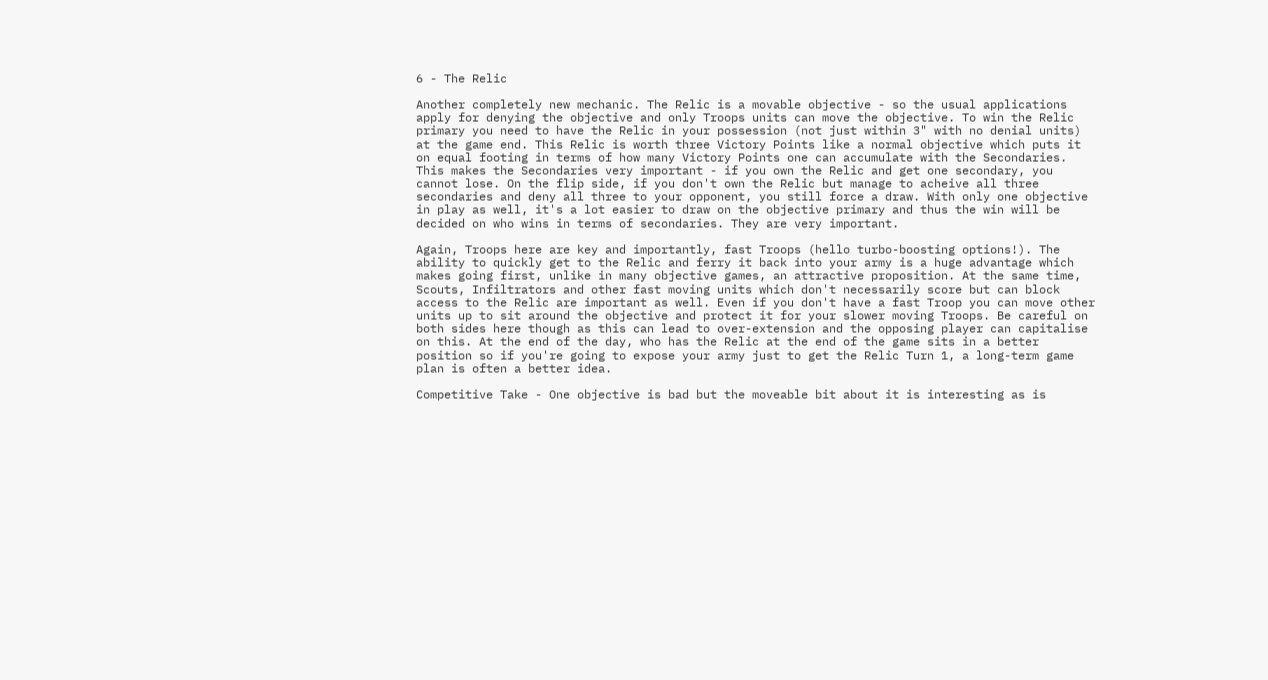6 - The Relic

Another completely new mechanic. The Relic is a movable objective - so the usual applications apply for denying the objective and only Troops units can move the objective. To win the Relic primary you need to have the Relic in your possession (not just within 3" with no denial units) at the game end. This Relic is worth three Victory Points like a normal objective which puts it on equal footing in terms of how many Victory Points one can accumulate with the Secondaries. This makes the Secondaries very important - if you own the Relic and get one secondary, you cannot lose. On the flip side, if you don't own the Relic but manage to acheive all three secondaries and deny all three to your opponent, you still force a draw. With only one objective in play as well, it's a lot easier to draw on the objective primary and thus the win will be decided on who wins in terms of secondaries. They are very important.

Again, Troops here are key and importantly, fast Troops (hello turbo-boosting options!). The ability to quickly get to the Relic and ferry it back into your army is a huge advantage which makes going first, unlike in many objective games, an attractive proposition. At the same time, Scouts, Infiltrators and other fast moving units which don't necessarily score but can block access to the Relic are important as well. Even if you don't have a fast Troop you can move other units up to sit around the objective and protect it for your slower moving Troops. Be careful on both sides here though as this can lead to over-extension and the opposing player can capitalise on this. At the end of the day, who has the Relic at the end of the game sits in a better position so if you're going to expose your army just to get the Relic Turn 1, a long-term game plan is often a better idea.

Competitive Take - One objective is bad but the moveable bit about it is interesting as is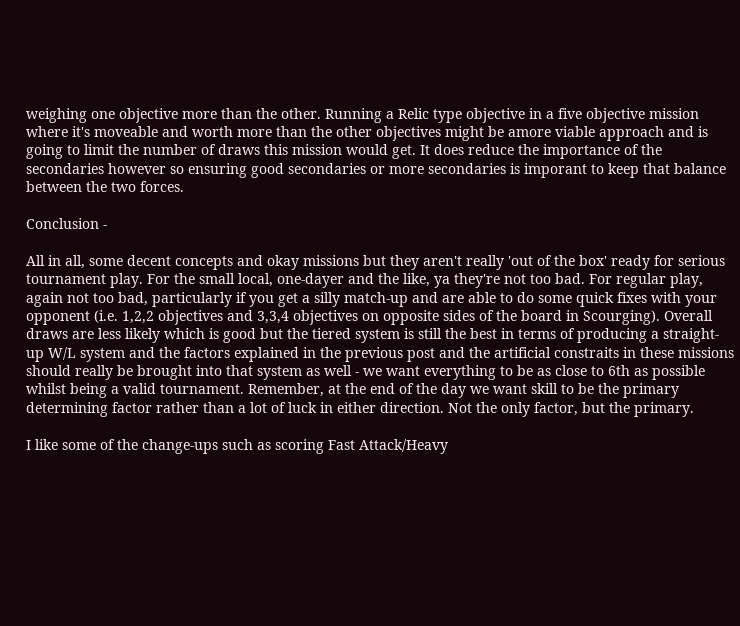weighing one objective more than the other. Running a Relic type objective in a five objective mission where it's moveable and worth more than the other objectives might be amore viable approach and is going to limit the number of draws this mission would get. It does reduce the importance of the secondaries however so ensuring good secondaries or more secondaries is imporant to keep that balance between the two forces.

Conclusion -

All in all, some decent concepts and okay missions but they aren't really 'out of the box' ready for serious tournament play. For the small local, one-dayer and the like, ya they're not too bad. For regular play, again not too bad, particularly if you get a silly match-up and are able to do some quick fixes with your opponent (i.e. 1,2,2 objectives and 3,3,4 objectives on opposite sides of the board in Scourging). Overall draws are less likely which is good but the tiered system is still the best in terms of producing a straight-up W/L system and the factors explained in the previous post and the artificial constraits in these missions should really be brought into that system as well - we want everything to be as close to 6th as possible whilst being a valid tournament. Remember, at the end of the day we want skill to be the primary determining factor rather than a lot of luck in either direction. Not the only factor, but the primary.

I like some of the change-ups such as scoring Fast Attack/Heavy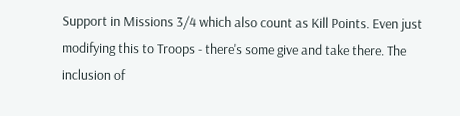Support in Missions 3/4 which also count as Kill Points. Even just modifying this to Troops - there's some give and take there. The inclusion of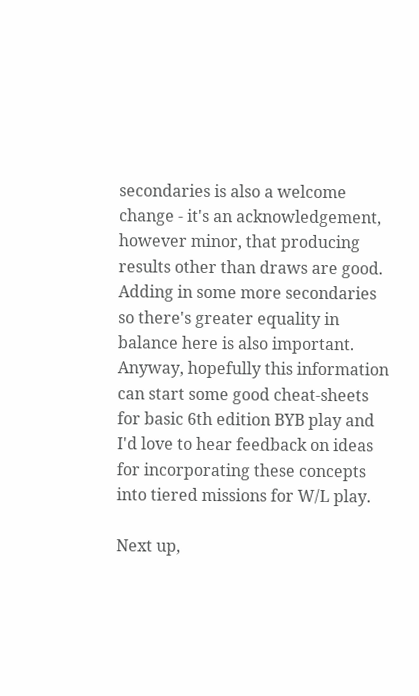secondaries is also a welcome change - it's an acknowledgement, however minor, that producing results other than draws are good. Adding in some more secondaries so there's greater equality in balance here is also important. Anyway, hopefully this information can start some good cheat-sheets for basic 6th edition BYB play and I'd love to hear feedback on ideas for incorporating these concepts into tiered missions for W/L play.

Next up,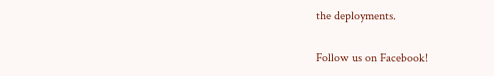the deployments.

Follow us on Facebook!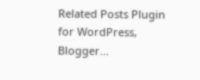Related Posts Plugin for WordPress, Blogger...